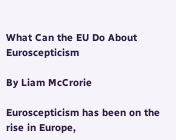What Can the EU Do About Euroscepticism

By Liam McCrorie

Euroscepticism has been on the rise in Europe,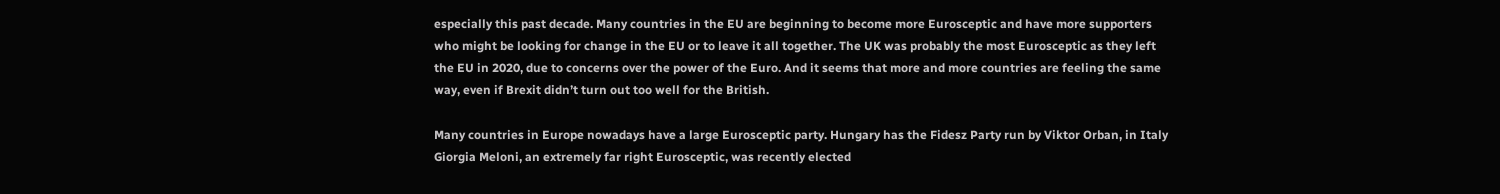especially this past decade. Many countries in the EU are beginning to become more Eurosceptic and have more supporters who might be looking for change in the EU or to leave it all together. The UK was probably the most Eurosceptic as they left the EU in 2020, due to concerns over the power of the Euro. And it seems that more and more countries are feeling the same way, even if Brexit didn’t turn out too well for the British.

Many countries in Europe nowadays have a large Eurosceptic party. Hungary has the Fidesz Party run by Viktor Orban, in Italy Giorgia Meloni, an extremely far right Eurosceptic, was recently elected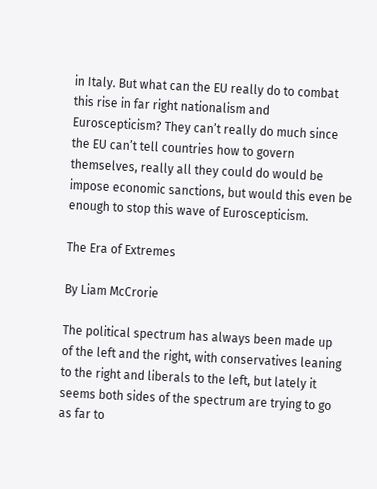in Italy. But what can the EU really do to combat this rise in far right nationalism and Euroscepticism? They can’t really do much since the EU can’t tell countries how to govern themselves, really all they could do would be impose economic sanctions, but would this even be enough to stop this wave of Euroscepticism.

The Era of Extremes

By Liam McCrorie

The political spectrum has always been made up of the left and the right, with conservatives leaning to the right and liberals to the left, but lately it seems both sides of the spectrum are trying to go as far to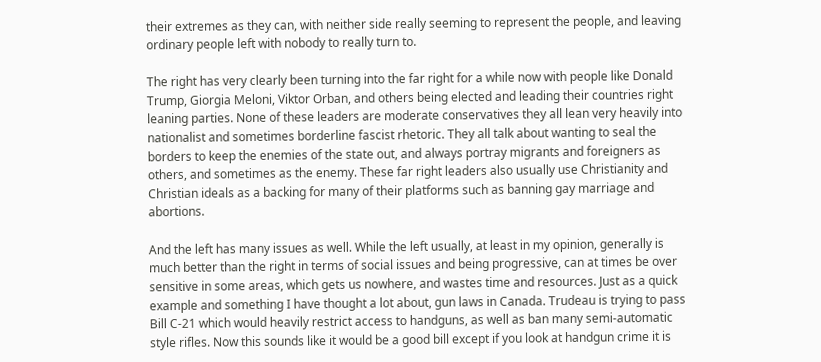their extremes as they can, with neither side really seeming to represent the people, and leaving ordinary people left with nobody to really turn to.

The right has very clearly been turning into the far right for a while now with people like Donald Trump, Giorgia Meloni, Viktor Orban, and others being elected and leading their countries right leaning parties. None of these leaders are moderate conservatives they all lean very heavily into nationalist and sometimes borderline fascist rhetoric. They all talk about wanting to seal the borders to keep the enemies of the state out, and always portray migrants and foreigners as others, and sometimes as the enemy. These far right leaders also usually use Christianity and Christian ideals as a backing for many of their platforms such as banning gay marriage and abortions.

And the left has many issues as well. While the left usually, at least in my opinion, generally is much better than the right in terms of social issues and being progressive, can at times be over sensitive in some areas, which gets us nowhere, and wastes time and resources. Just as a quick example and something I have thought a lot about, gun laws in Canada. Trudeau is trying to pass Bill C-21 which would heavily restrict access to handguns, as well as ban many semi-automatic style rifles. Now this sounds like it would be a good bill except if you look at handgun crime it is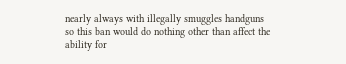nearly always with illegally smuggles handguns so this ban would do nothing other than affect the ability for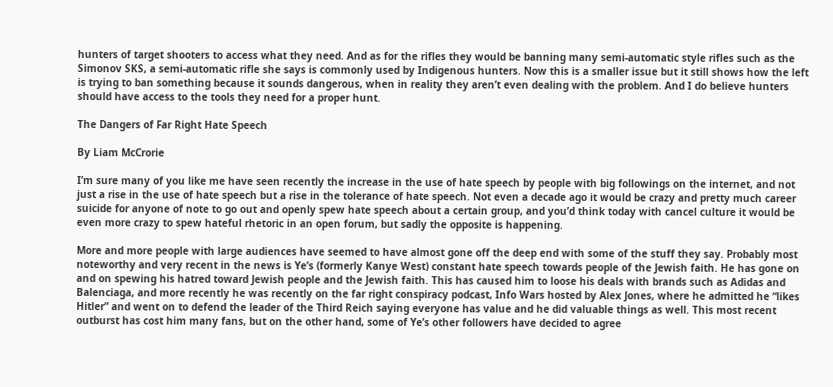hunters of target shooters to access what they need. And as for the rifles they would be banning many semi-automatic style rifles such as the Simonov SKS, a semi-automatic rifle she says is commonly used by Indigenous hunters. Now this is a smaller issue but it still shows how the left is trying to ban something because it sounds dangerous, when in reality they aren’t even dealing with the problem. And I do believe hunters should have access to the tools they need for a proper hunt.

The Dangers of Far Right Hate Speech

By Liam McCrorie

I’m sure many of you like me have seen recently the increase in the use of hate speech by people with big followings on the internet, and not just a rise in the use of hate speech but a rise in the tolerance of hate speech. Not even a decade ago it would be crazy and pretty much career suicide for anyone of note to go out and openly spew hate speech about a certain group, and you’d think today with cancel culture it would be even more crazy to spew hateful rhetoric in an open forum, but sadly the opposite is happening.

More and more people with large audiences have seemed to have almost gone off the deep end with some of the stuff they say. Probably most noteworthy and very recent in the news is Ye’s (formerly Kanye West) constant hate speech towards people of the Jewish faith. He has gone on and on spewing his hatred toward Jewish people and the Jewish faith. This has caused him to loose his deals with brands such as Adidas and Balenciaga, and more recently he was recently on the far right conspiracy podcast, Info Wars hosted by Alex Jones, where he admitted he “likes Hitler” and went on to defend the leader of the Third Reich saying everyone has value and he did valuable things as well. This most recent outburst has cost him many fans, but on the other hand, some of Ye’s other followers have decided to agree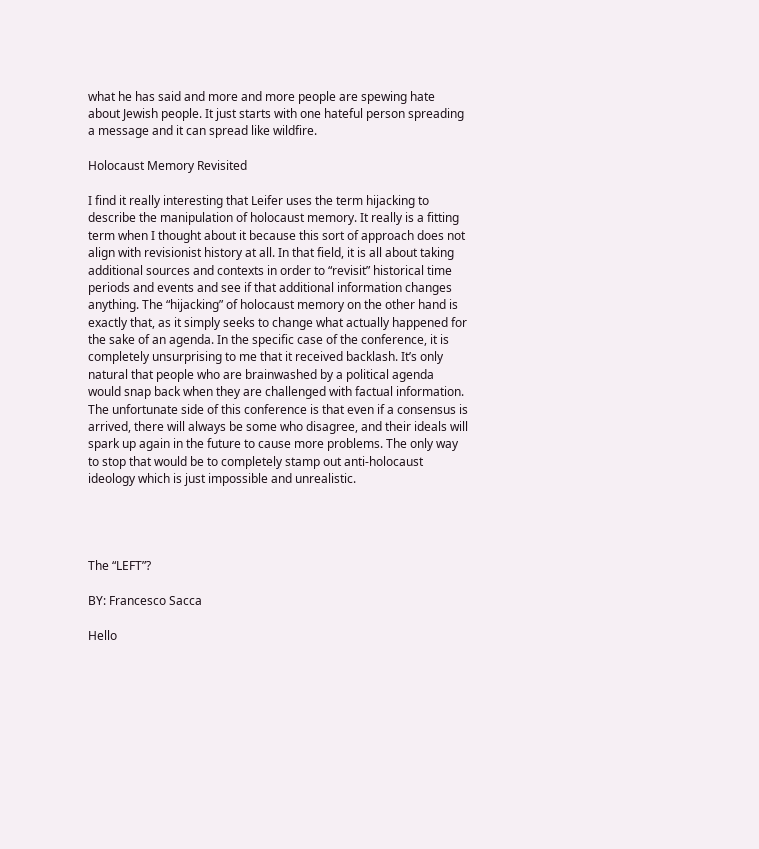what he has said and more and more people are spewing hate about Jewish people. It just starts with one hateful person spreading a message and it can spread like wildfire.

Holocaust Memory Revisited

I find it really interesting that Leifer uses the term hijacking to describe the manipulation of holocaust memory. It really is a fitting term when I thought about it because this sort of approach does not align with revisionist history at all. In that field, it is all about taking additional sources and contexts in order to “revisit” historical time periods and events and see if that additional information changes anything. The “hijacking” of holocaust memory on the other hand is exactly that, as it simply seeks to change what actually happened for the sake of an agenda. In the specific case of the conference, it is completely unsurprising to me that it received backlash. It’s only natural that people who are brainwashed by a political agenda would snap back when they are challenged with factual information. The unfortunate side of this conference is that even if a consensus is arrived, there will always be some who disagree, and their ideals will spark up again in the future to cause more problems. The only way to stop that would be to completely stamp out anti-holocaust ideology which is just impossible and unrealistic.




The “LEFT”?

BY: Francesco Sacca

Hello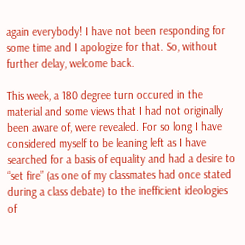again everybody! I have not been responding for some time and I apologize for that. So, without further delay, welcome back.

This week, a 180 degree turn occured in the material and some views that I had not originally been aware of, were revealed. For so long I have considered myself to be leaning left as I have searched for a basis of equality and had a desire to “set fire” (as one of my classmates had once stated during a class debate) to the inefficient ideologies of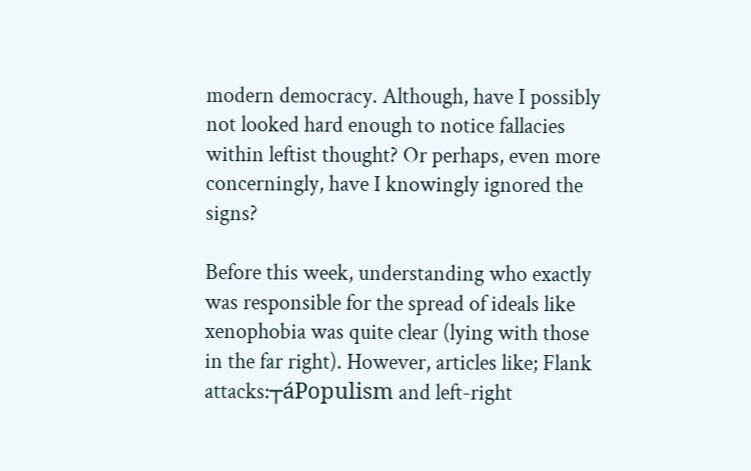modern democracy. Although, have I possibly not looked hard enough to notice fallacies within leftist thought? Or perhaps, even more concerningly, have I knowingly ignored the signs?

Before this week, understanding who exactly was responsible for the spread of ideals like xenophobia was quite clear (lying with those in the far right). However, articles like; Flank attacks:┬áPopulism and left-right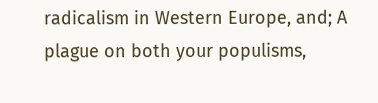radicalism in Western Europe, and; A plague on both your populisms,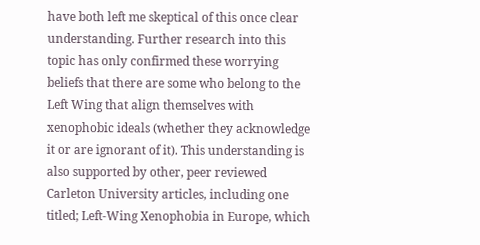have both left me skeptical of this once clear understanding. Further research into this topic has only confirmed these worrying beliefs that there are some who belong to the Left Wing that align themselves with xenophobic ideals (whether they acknowledge it or are ignorant of it). This understanding is also supported by other, peer reviewed Carleton University articles, including one titled; Left-Wing Xenophobia in Europe, which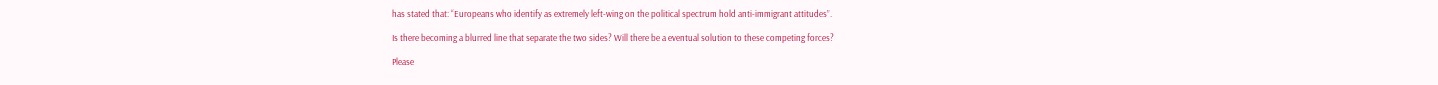has stated that: “Europeans who identify as extremely left-wing on the political spectrum hold anti-immigrant attitudes”.

Is there becoming a blurred line that separate the two sides? Will there be a eventual solution to these competing forces?

Please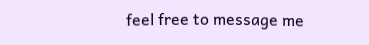feel free to message me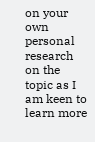on your own personal research on the topic as I am keen to learn more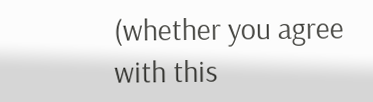(whether you agree with this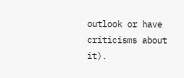outlook or have criticisms about it).